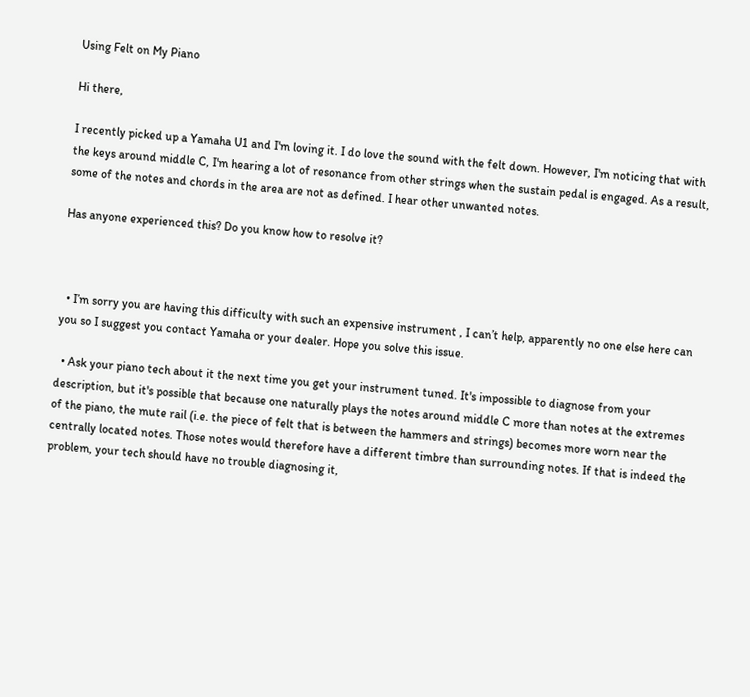Using Felt on My Piano

Hi there,

I recently picked up a Yamaha U1 and I'm loving it. I do love the sound with the felt down. However, I'm noticing that with the keys around middle C, I'm hearing a lot of resonance from other strings when the sustain pedal is engaged. As a result, some of the notes and chords in the area are not as defined. I hear other unwanted notes.

Has anyone experienced this? Do you know how to resolve it?



  • I’m sorry you are having this difficulty with such an expensive instrument , I can’t help, apparently no one else here can you so I suggest you contact Yamaha or your dealer. Hope you solve this issue.

  • Ask your piano tech about it the next time you get your instrument tuned. It's impossible to diagnose from your description, but it's possible that because one naturally plays the notes around middle C more than notes at the extremes of the piano, the mute rail (i.e. the piece of felt that is between the hammers and strings) becomes more worn near the centrally located notes. Those notes would therefore have a different timbre than surrounding notes. If that is indeed the problem, your tech should have no trouble diagnosing it,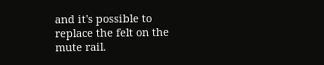and it's possible to replace the felt on the mute rail.